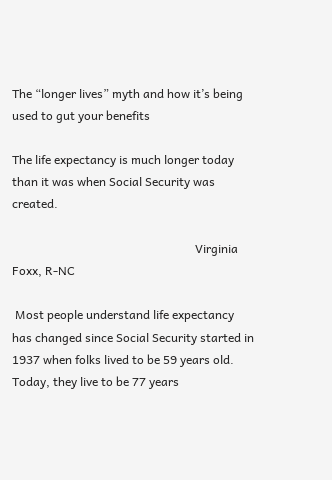The “longer lives” myth and how it’s being used to gut your benefits

The life expectancy is much longer today than it was when Social Security was created.

                                                             Virginia Foxx, R-NC

 Most people understand life expectancy has changed since Social Security started in 1937 when folks lived to be 59 years old. Today, they live to be 77 years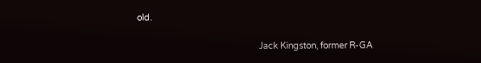old.

                                                             Jack Kingston, former R-GA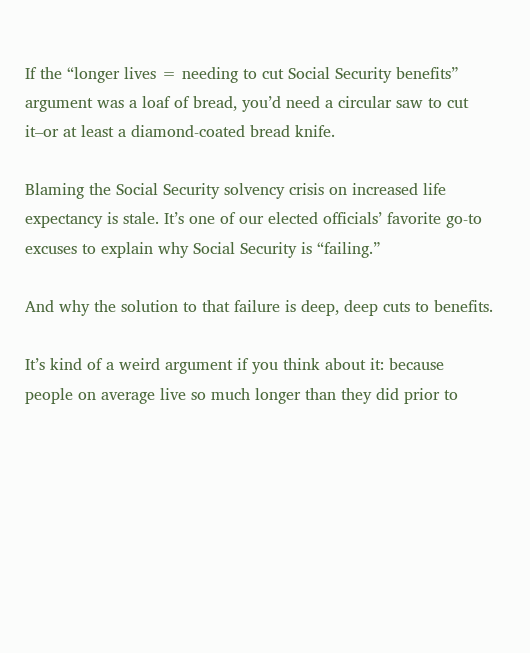If the “longer lives = needing to cut Social Security benefits” argument was a loaf of bread, you’d need a circular saw to cut it–or at least a diamond-coated bread knife.

Blaming the Social Security solvency crisis on increased life expectancy is stale. It’s one of our elected officials’ favorite go-to excuses to explain why Social Security is “failing.”

And why the solution to that failure is deep, deep cuts to benefits.

It’s kind of a weird argument if you think about it: because people on average live so much longer than they did prior to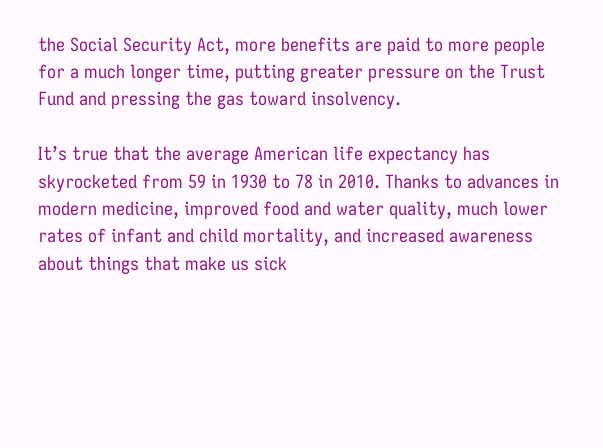the Social Security Act, more benefits are paid to more people for a much longer time, putting greater pressure on the Trust Fund and pressing the gas toward insolvency.

It’s true that the average American life expectancy has skyrocketed from 59 in 1930 to 78 in 2010. Thanks to advances in modern medicine, improved food and water quality, much lower rates of infant and child mortality, and increased awareness about things that make us sick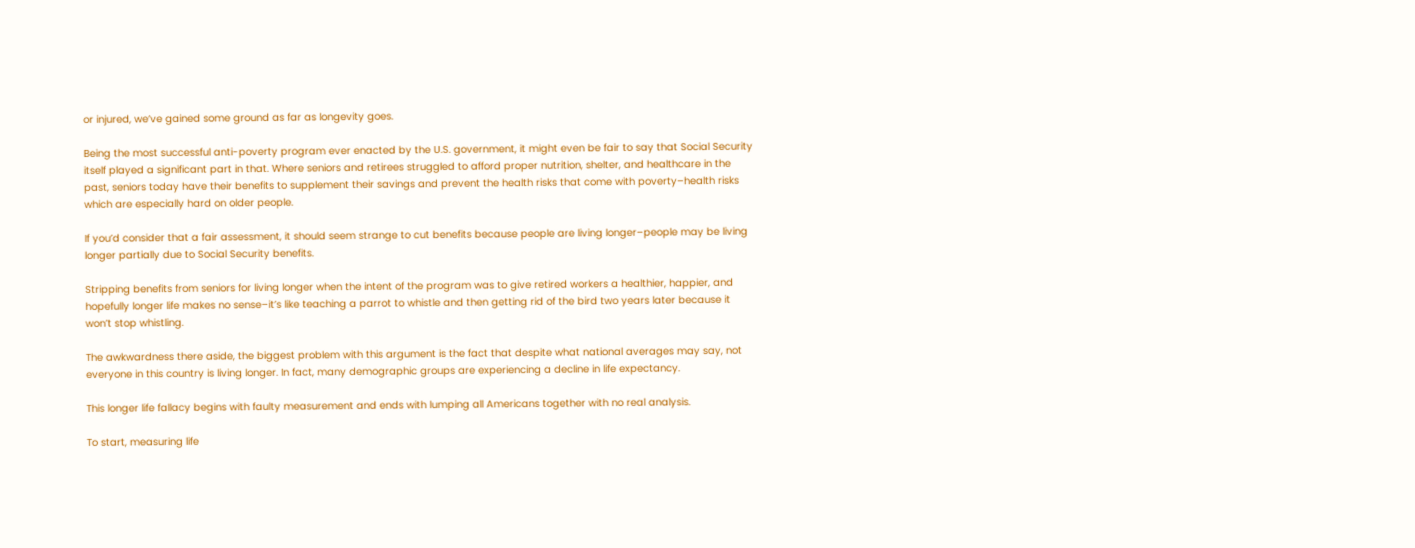or injured, we’ve gained some ground as far as longevity goes.

Being the most successful anti-poverty program ever enacted by the U.S. government, it might even be fair to say that Social Security itself played a significant part in that. Where seniors and retirees struggled to afford proper nutrition, shelter, and healthcare in the past, seniors today have their benefits to supplement their savings and prevent the health risks that come with poverty–health risks which are especially hard on older people.

If you’d consider that a fair assessment, it should seem strange to cut benefits because people are living longer–people may be living longer partially due to Social Security benefits.

Stripping benefits from seniors for living longer when the intent of the program was to give retired workers a healthier, happier, and hopefully longer life makes no sense–it’s like teaching a parrot to whistle and then getting rid of the bird two years later because it won’t stop whistling.

The awkwardness there aside, the biggest problem with this argument is the fact that despite what national averages may say, not everyone in this country is living longer. In fact, many demographic groups are experiencing a decline in life expectancy.

This longer life fallacy begins with faulty measurement and ends with lumping all Americans together with no real analysis.

To start, measuring life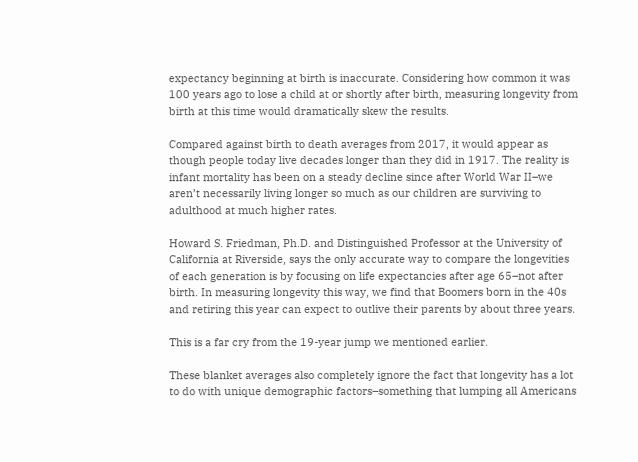expectancy beginning at birth is inaccurate. Considering how common it was 100 years ago to lose a child at or shortly after birth, measuring longevity from birth at this time would dramatically skew the results.

Compared against birth to death averages from 2017, it would appear as though people today live decades longer than they did in 1917. The reality is infant mortality has been on a steady decline since after World War II–we aren’t necessarily living longer so much as our children are surviving to adulthood at much higher rates.

Howard S. Friedman, Ph.D. and Distinguished Professor at the University of California at Riverside, says the only accurate way to compare the longevities of each generation is by focusing on life expectancies after age 65–not after birth. In measuring longevity this way, we find that Boomers born in the 40s and retiring this year can expect to outlive their parents by about three years.

This is a far cry from the 19-year jump we mentioned earlier.

These blanket averages also completely ignore the fact that longevity has a lot to do with unique demographic factors–something that lumping all Americans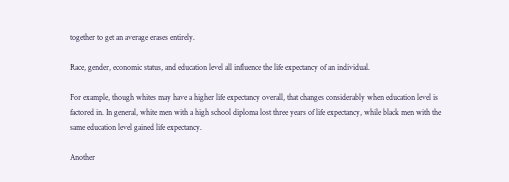together to get an average erases entirely.

Race, gender, economic status, and education level all influence the life expectancy of an individual.

For example, though whites may have a higher life expectancy overall, that changes considerably when education level is factored in. In general, white men with a high school diploma lost three years of life expectancy, while black men with the same education level gained life expectancy.

Another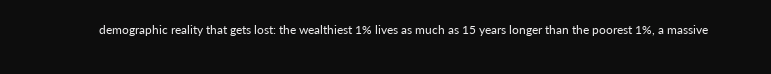demographic reality that gets lost: the wealthiest 1% lives as much as 15 years longer than the poorest 1%, a massive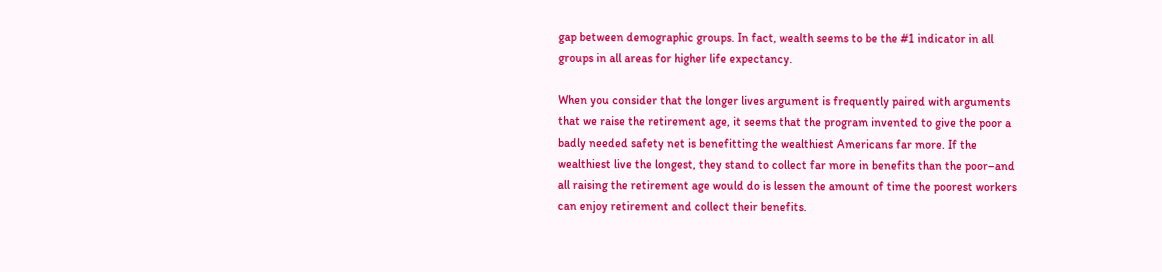gap between demographic groups. In fact, wealth seems to be the #1 indicator in all groups in all areas for higher life expectancy.

When you consider that the longer lives argument is frequently paired with arguments that we raise the retirement age, it seems that the program invented to give the poor a badly needed safety net is benefitting the wealthiest Americans far more. If the wealthiest live the longest, they stand to collect far more in benefits than the poor–and all raising the retirement age would do is lessen the amount of time the poorest workers can enjoy retirement and collect their benefits.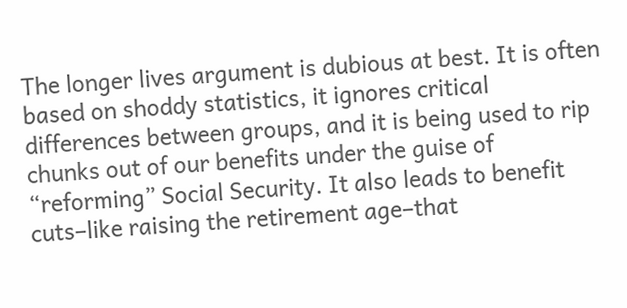The longer lives argument is dubious at best. It is often based on shoddy statistics, it ignores critical differences between groups, and it is being used to rip chunks out of our benefits under the guise of “reforming” Social Security. It also leads to benefit cuts–like raising the retirement age–that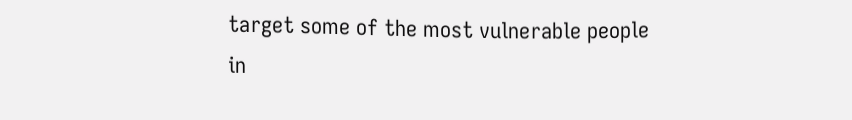target some of the most vulnerable people in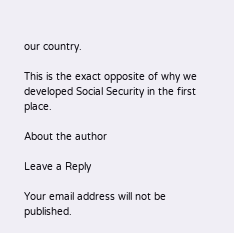our country.

This is the exact opposite of why we developed Social Security in the first place.

About the author

Leave a Reply

Your email address will not be published.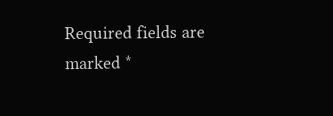Required fields are marked *